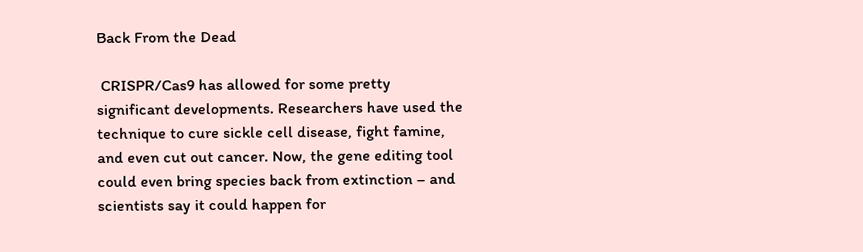Back From the Dead

 CRISPR/Cas9 has allowed for some pretty significant developments. Researchers have used the technique to cure sickle cell disease, fight famine, and even cut out cancer. Now, the gene editing tool could even bring species back from extinction – and scientists say it could happen for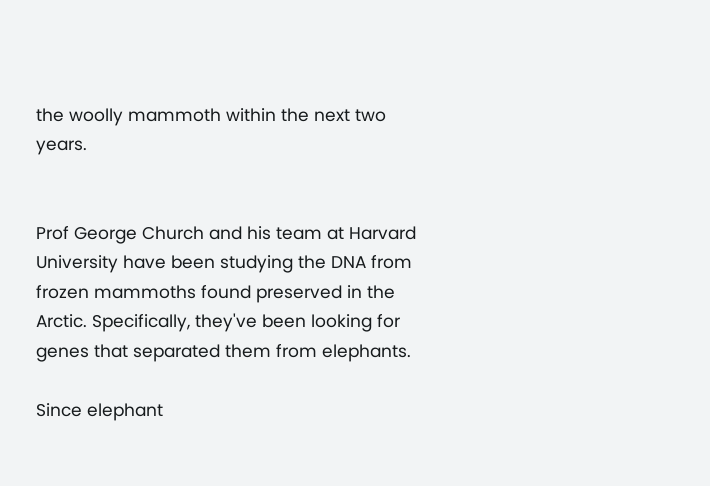the woolly mammoth within the next two years.


Prof George Church and his team at Harvard University have been studying the DNA from frozen mammoths found preserved in the Arctic. Specifically, they've been looking for genes that separated them from elephants.

Since elephant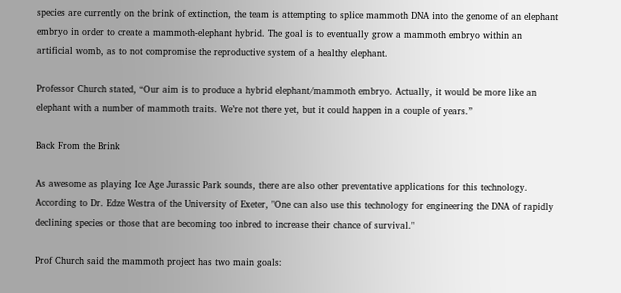species are currently on the brink of extinction, the team is attempting to splice mammoth DNA into the genome of an elephant embryo in order to create a mammoth-elephant hybrid. The goal is to eventually grow a mammoth embryo within an artificial womb, as to not compromise the reproductive system of a healthy elephant.

Professor Church stated, “Our aim is to produce a hybrid elephant/mammoth embryo. Actually, it would be more like an elephant with a number of mammoth traits. We’re not there yet, but it could happen in a couple of years.”

Back From the Brink

As awesome as playing Ice Age Jurassic Park sounds, there are also other preventative applications for this technology. According to Dr. Edze Westra of the University of Exeter, "One can also use this technology for engineering the DNA of rapidly declining species or those that are becoming too inbred to increase their chance of survival."

Prof Church said the mammoth project has two main goals: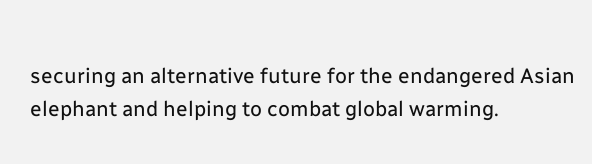securing an alternative future for the endangered Asian elephant and helping to combat global warming.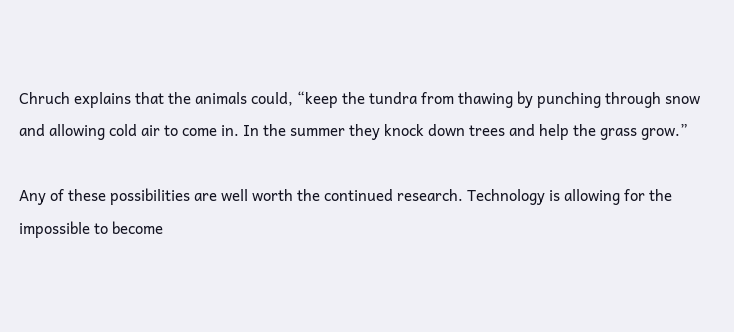Chruch explains that the animals could, “keep the tundra from thawing by punching through snow and allowing cold air to come in. In the summer they knock down trees and help the grass grow.”

Any of these possibilities are well worth the continued research. Technology is allowing for the impossible to become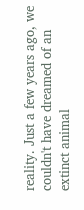reality. Just a few years ago, we couldn't have dreamed of an extinct animal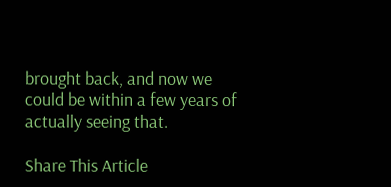brought back, and now we could be within a few years of actually seeing that.

Share This Article